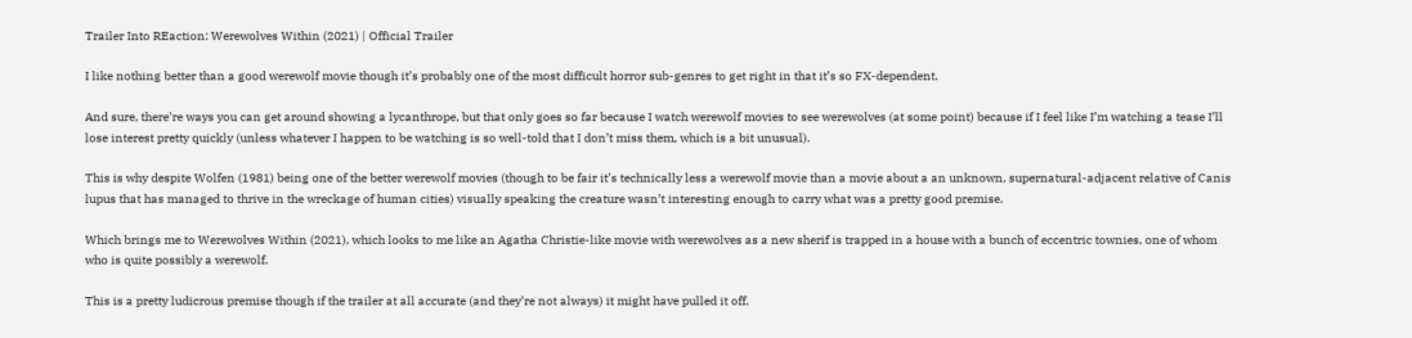Trailer Into REaction: Werewolves Within (2021) | Official Trailer

I like nothing better than a good werewolf movie though it’s probably one of the most difficult horror sub-genres to get right in that it’s so FX-dependent.

And sure, there’re ways you can get around showing a lycanthrope, but that only goes so far because I watch werewolf movies to see werewolves (at some point) because if I feel like I’m watching a tease I’ll lose interest pretty quickly (unless whatever I happen to be watching is so well-told that I don’t miss them, which is a bit unusual).

This is why despite Wolfen (1981) being one of the better werewolf movies (though to be fair it’s technically less a werewolf movie than a movie about a an unknown, supernatural-adjacent relative of Canis lupus that has managed to thrive in the wreckage of human cities) visually speaking the creature wasn’t interesting enough to carry what was a pretty good premise.

Which brings me to Werewolves Within (2021), which looks to me like an Agatha Christie-like movie with werewolves as a new sherif is trapped in a house with a bunch of eccentric townies, one of whom who is quite possibly a werewolf.

This is a pretty ludicrous premise though if the trailer at all accurate (and they’re not always) it might have pulled it off.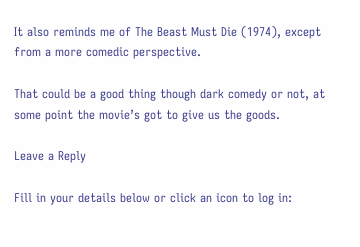It also reminds me of The Beast Must Die (1974), except from a more comedic perspective.

That could be a good thing though dark comedy or not, at some point the movie’s got to give us the goods.

Leave a Reply

Fill in your details below or click an icon to log in: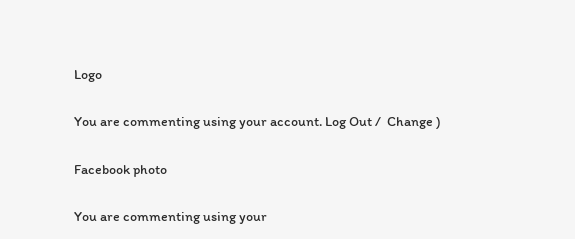Logo

You are commenting using your account. Log Out /  Change )

Facebook photo

You are commenting using your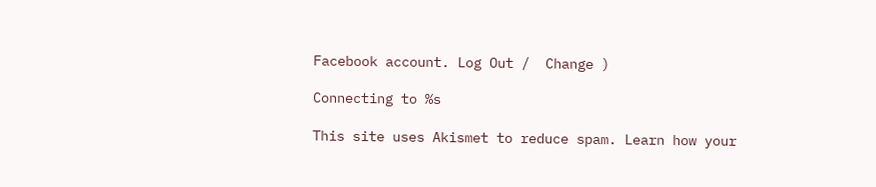Facebook account. Log Out /  Change )

Connecting to %s

This site uses Akismet to reduce spam. Learn how your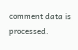comment data is processed.